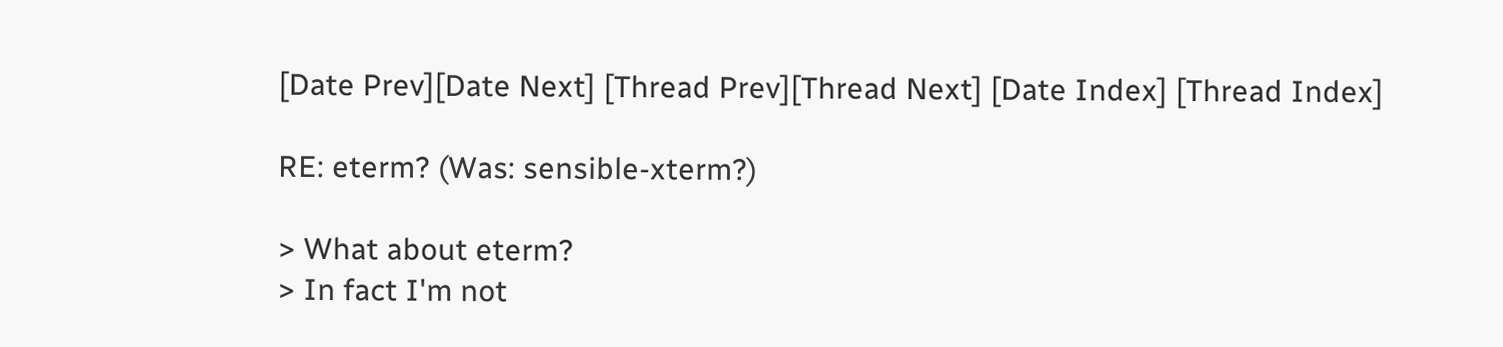[Date Prev][Date Next] [Thread Prev][Thread Next] [Date Index] [Thread Index]

RE: eterm? (Was: sensible-xterm?)

> What about eterm?
> In fact I'm not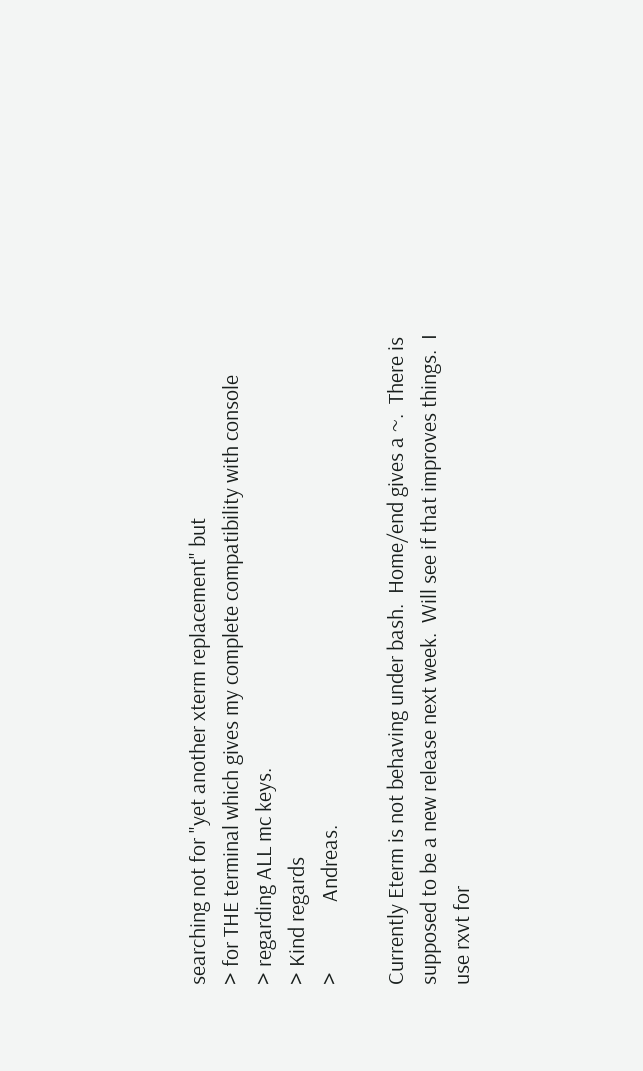searching not for "yet another xterm replacement" but
> for THE terminal which gives my complete compatibility with console
> regarding ALL mc keys.
> Kind regards
>              Andreas.

Currently Eterm is not behaving under bash.  Home/end gives a ~.  There is
supposed to be a new release next week.  Will see if that improves things.  I
use rxvt for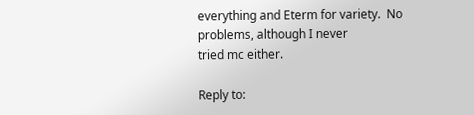everything and Eterm for variety.  No problems, although I never
tried mc either.

Reply to: